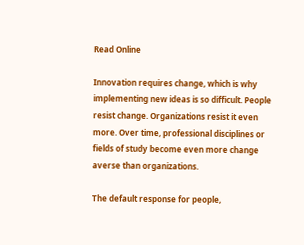Read Online

Innovation requires change, which is why implementing new ideas is so difficult. People resist change. Organizations resist it even more. Over time, professional disciplines or fields of study become even more change averse than organizations.

The default response for people,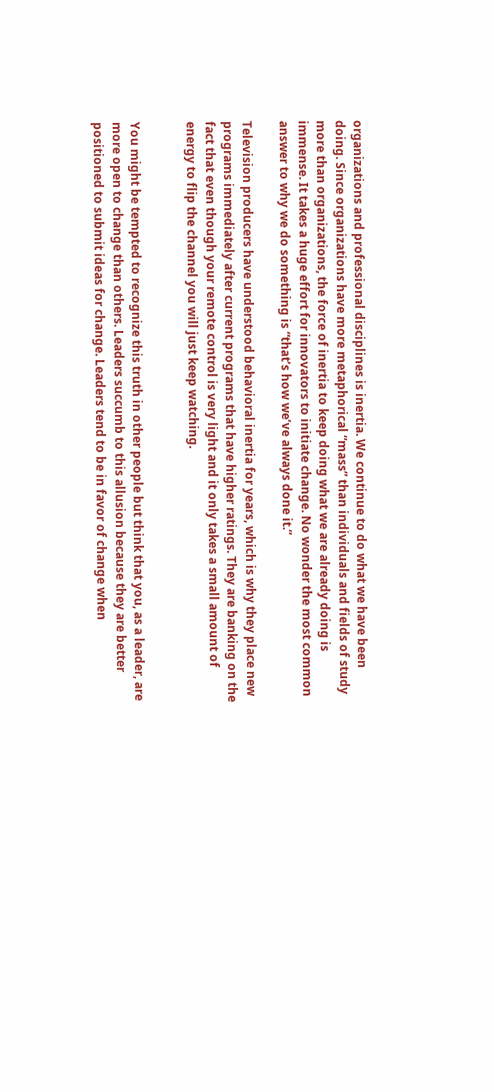organizations and professional disciplines is inertia. We continue to do what we have been doing. Since organizations have more metaphorical “mass” than individuals and fields of study more than organizations, the force of inertia to keep doing what we are already doing is immense. It takes a huge effort for innovators to initiate change. No wonder the most common answer to why we do something is “that’s how we’ve always done it.”

Television producers have understood behavioral inertia for years, which is why they place new programs immediately after current programs that have higher ratings. They are banking on the fact that even though your remote control is very light and it only takes a small amount of energy to flip the channel you will just keep watching.


You might be tempted to recognize this truth in other people but think that you, as a leader, are more open to change than others. Leaders succumb to this allusion because they are better positioned to submit ideas for change. Leaders tend to be in favor of change when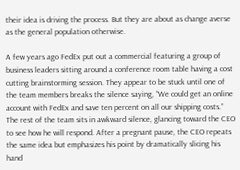their idea is driving the process. But they are about as change averse as the general population otherwise.

A few years ago FedEx put out a commercial featuring a group of business leaders sitting around a conference room table having a cost cutting brainstorming session. They appear to be stuck until one of the team members breaks the silence saying, “We could get an online account with FedEx and save ten percent on all our shipping costs.” The rest of the team sits in awkward silence, glancing toward the CEO to see how he will respond. After a pregnant pause, the CEO repeats the same idea but emphasizes his point by dramatically slicing his hand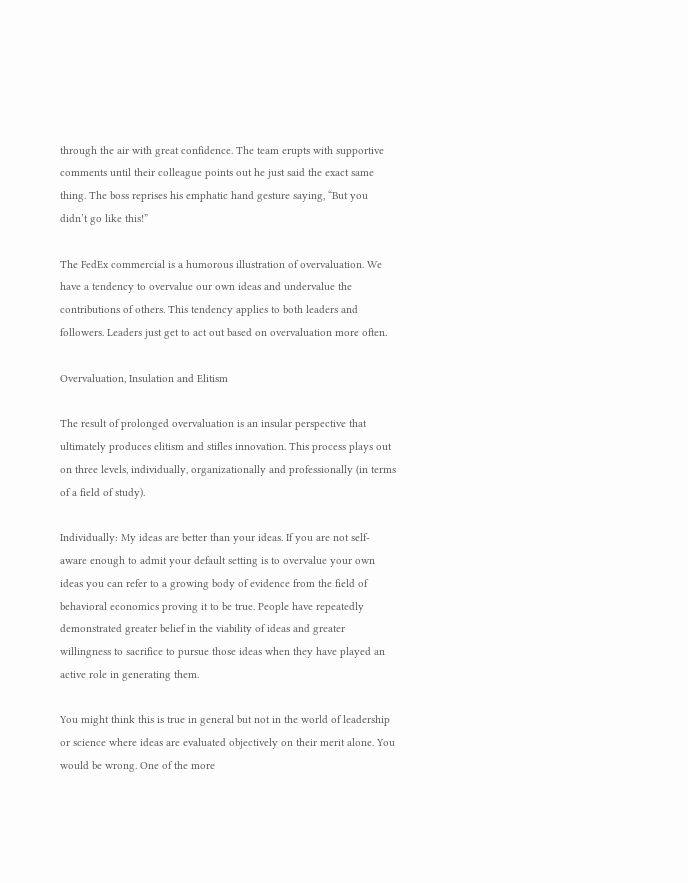through the air with great confidence. The team erupts with supportive comments until their colleague points out he just said the exact same thing. The boss reprises his emphatic hand gesture saying, “But you didn’t go like this!”

The FedEx commercial is a humorous illustration of overvaluation. We have a tendency to overvalue our own ideas and undervalue the contributions of others. This tendency applies to both leaders and followers. Leaders just get to act out based on overvaluation more often.

Overvaluation, Insulation and Elitism

The result of prolonged overvaluation is an insular perspective that ultimately produces elitism and stifles innovation. This process plays out on three levels, individually, organizationally and professionally (in terms of a field of study).

Individually: My ideas are better than your ideas. If you are not self-aware enough to admit your default setting is to overvalue your own ideas you can refer to a growing body of evidence from the field of behavioral economics proving it to be true. People have repeatedly demonstrated greater belief in the viability of ideas and greater willingness to sacrifice to pursue those ideas when they have played an active role in generating them.

You might think this is true in general but not in the world of leadership or science where ideas are evaluated objectively on their merit alone. You would be wrong. One of the more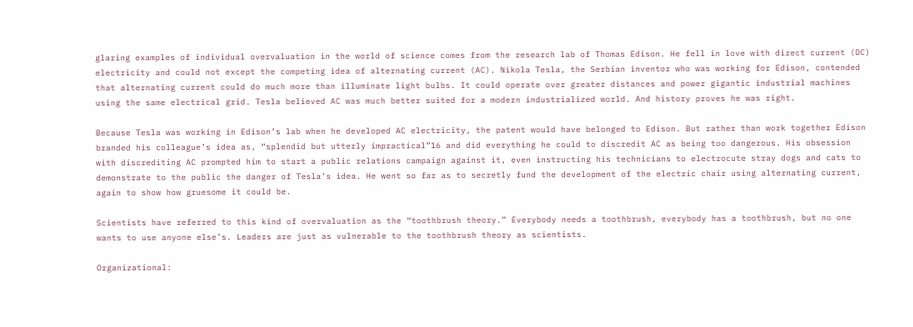glaring examples of individual overvaluation in the world of science comes from the research lab of Thomas Edison. He fell in love with direct current (DC) electricity and could not except the competing idea of alternating current (AC). Nikola Tesla, the Serbian inventor who was working for Edison, contended that alternating current could do much more than illuminate light bulbs. It could operate over greater distances and power gigantic industrial machines using the same electrical grid. Tesla believed AC was much better suited for a modern industrialized world. And history proves he was right.

Because Tesla was working in Edison’s lab when he developed AC electricity, the patent would have belonged to Edison. But rather than work together Edison branded his colleague’s idea as, “splendid but utterly impractical”16 and did everything he could to discredit AC as being too dangerous. His obsession with discrediting AC prompted him to start a public relations campaign against it, even instructing his technicians to electrocute stray dogs and cats to demonstrate to the public the danger of Tesla’s idea. He went so far as to secretly fund the development of the electric chair using alternating current, again to show how gruesome it could be.

Scientists have referred to this kind of overvaluation as the “toothbrush theory.” Everybody needs a toothbrush, everybody has a toothbrush, but no one wants to use anyone else’s. Leaders are just as vulnerable to the toothbrush theory as scientists.

Organizational: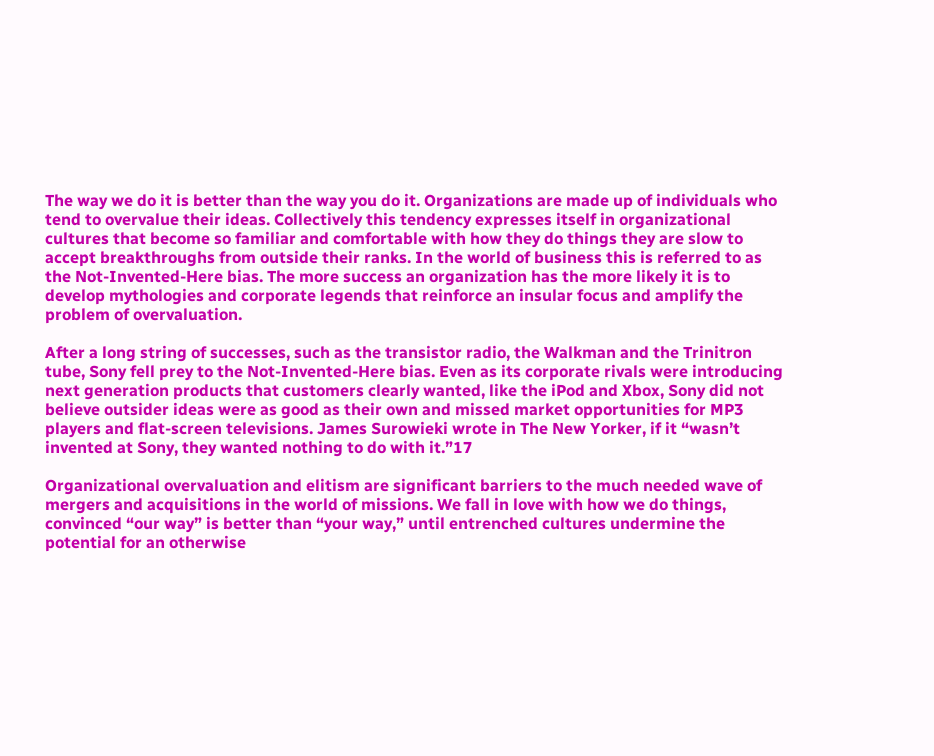The way we do it is better than the way you do it. Organizations are made up of individuals who tend to overvalue their ideas. Collectively this tendency expresses itself in organizational cultures that become so familiar and comfortable with how they do things they are slow to accept breakthroughs from outside their ranks. In the world of business this is referred to as the Not-Invented-Here bias. The more success an organization has the more likely it is to develop mythologies and corporate legends that reinforce an insular focus and amplify the problem of overvaluation.

After a long string of successes, such as the transistor radio, the Walkman and the Trinitron tube, Sony fell prey to the Not-Invented-Here bias. Even as its corporate rivals were introducing next generation products that customers clearly wanted, like the iPod and Xbox, Sony did not believe outsider ideas were as good as their own and missed market opportunities for MP3 players and flat-screen televisions. James Surowieki wrote in The New Yorker, if it “wasn’t invented at Sony, they wanted nothing to do with it.”17

Organizational overvaluation and elitism are significant barriers to the much needed wave of mergers and acquisitions in the world of missions. We fall in love with how we do things, convinced “our way” is better than “your way,” until entrenched cultures undermine the potential for an otherwise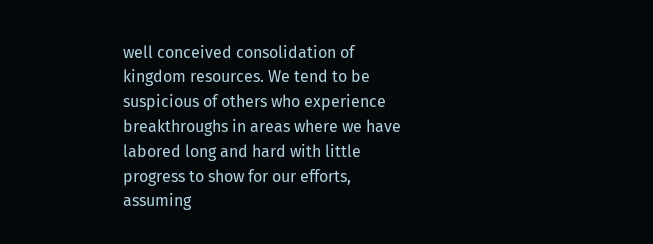well conceived consolidation of kingdom resources. We tend to be suspicious of others who experience breakthroughs in areas where we have labored long and hard with little progress to show for our efforts, assuming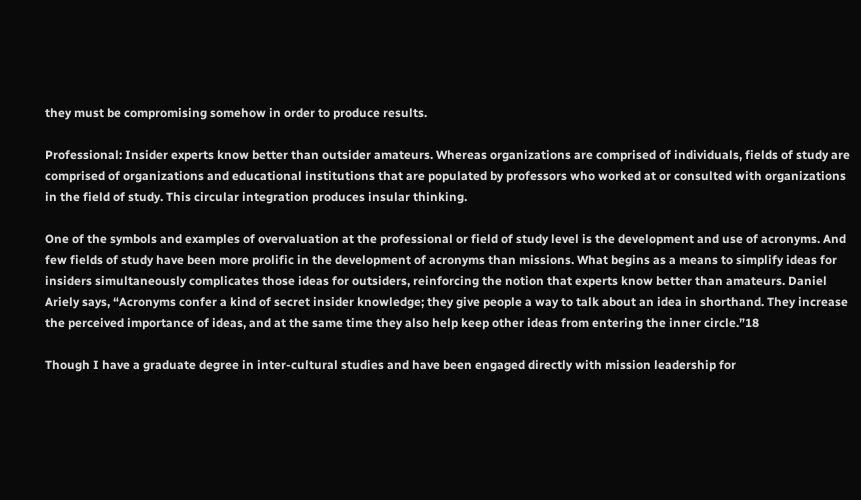they must be compromising somehow in order to produce results.

Professional: Insider experts know better than outsider amateurs. Whereas organizations are comprised of individuals, fields of study are comprised of organizations and educational institutions that are populated by professors who worked at or consulted with organizations in the field of study. This circular integration produces insular thinking.

One of the symbols and examples of overvaluation at the professional or field of study level is the development and use of acronyms. And few fields of study have been more prolific in the development of acronyms than missions. What begins as a means to simplify ideas for insiders simultaneously complicates those ideas for outsiders, reinforcing the notion that experts know better than amateurs. Daniel Ariely says, “Acronyms confer a kind of secret insider knowledge; they give people a way to talk about an idea in shorthand. They increase the perceived importance of ideas, and at the same time they also help keep other ideas from entering the inner circle.”18

Though I have a graduate degree in inter-cultural studies and have been engaged directly with mission leadership for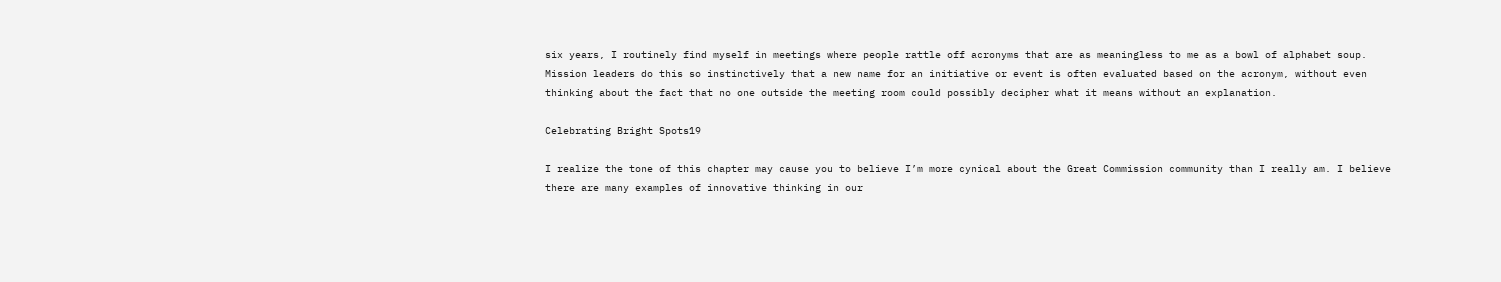six years, I routinely find myself in meetings where people rattle off acronyms that are as meaningless to me as a bowl of alphabet soup. Mission leaders do this so instinctively that a new name for an initiative or event is often evaluated based on the acronym, without even thinking about the fact that no one outside the meeting room could possibly decipher what it means without an explanation.

Celebrating Bright Spots19

I realize the tone of this chapter may cause you to believe I’m more cynical about the Great Commission community than I really am. I believe there are many examples of innovative thinking in our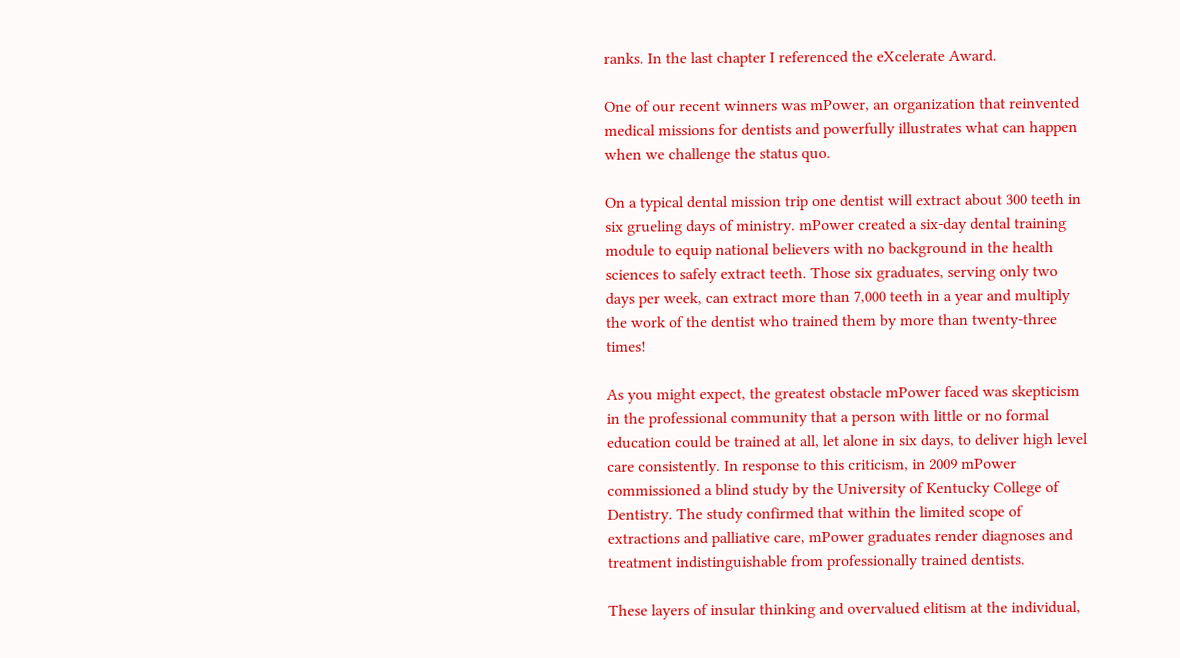ranks. In the last chapter I referenced the eXcelerate Award.

One of our recent winners was mPower, an organization that reinvented medical missions for dentists and powerfully illustrates what can happen when we challenge the status quo.

On a typical dental mission trip one dentist will extract about 300 teeth in six grueling days of ministry. mPower created a six-day dental training module to equip national believers with no background in the health sciences to safely extract teeth. Those six graduates, serving only two days per week, can extract more than 7,000 teeth in a year and multiply the work of the dentist who trained them by more than twenty-three times!

As you might expect, the greatest obstacle mPower faced was skepticism in the professional community that a person with little or no formal education could be trained at all, let alone in six days, to deliver high level care consistently. In response to this criticism, in 2009 mPower commissioned a blind study by the University of Kentucky College of Dentistry. The study confirmed that within the limited scope of extractions and palliative care, mPower graduates render diagnoses and treatment indistinguishable from professionally trained dentists.

These layers of insular thinking and overvalued elitism at the individual,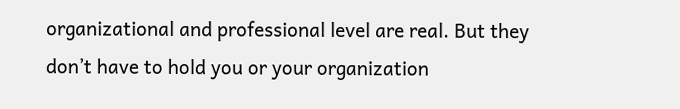organizational and professional level are real. But they don’t have to hold you or your organization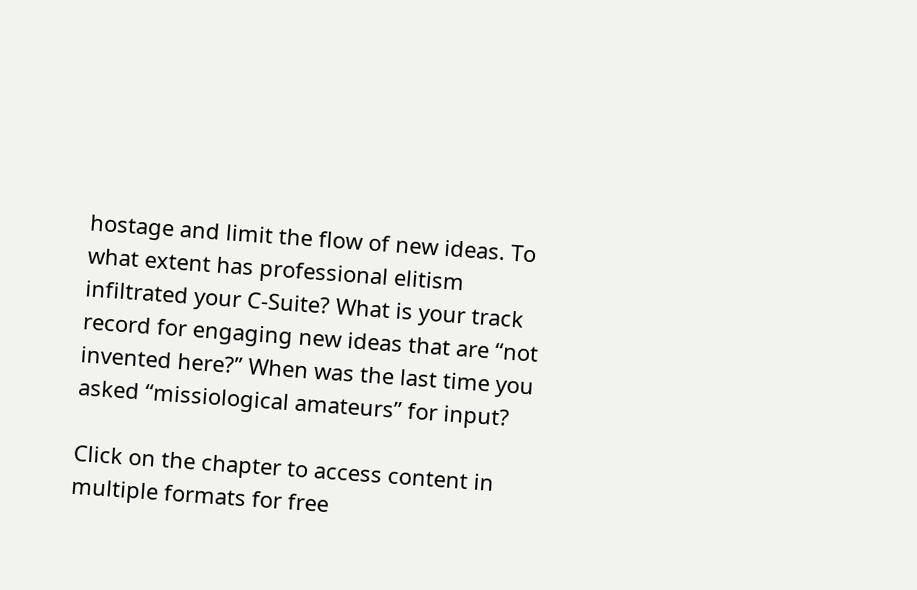hostage and limit the flow of new ideas. To what extent has professional elitism infiltrated your C-Suite? What is your track record for engaging new ideas that are “not invented here?” When was the last time you asked “missiological amateurs” for input?

Click on the chapter to access content in multiple formats for free